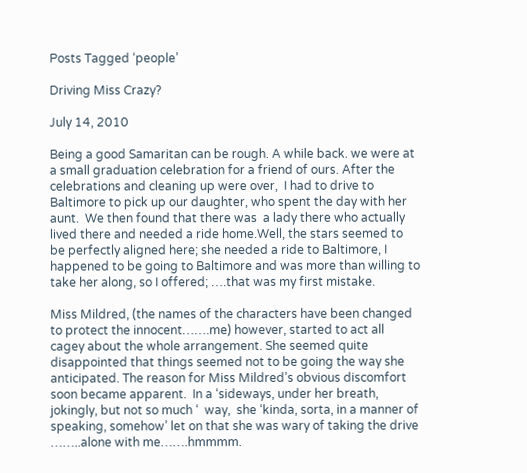Posts Tagged ‘people’

Driving Miss Crazy?

July 14, 2010

Being a good Samaritan can be rough. A while back. we were at a small graduation celebration for a friend of ours. After the celebrations and cleaning up were over,  I had to drive to Baltimore to pick up our daughter, who spent the day with her aunt.  We then found that there was  a lady there who actually lived there and needed a ride home.Well, the stars seemed to be perfectly aligned here; she needed a ride to Baltimore, I happened to be going to Baltimore and was more than willing to take her along, so I offered; ….that was my first mistake.

Miss Mildred, (the names of the characters have been changed to protect the innocent…….me) however, started to act all cagey about the whole arrangement. She seemed quite disappointed that things seemed not to be going the way she anticipated. The reason for Miss Mildred’s obvious discomfort soon became apparent.  In a ‘sideways, under her breath, jokingly, but not so much ‘  way,  she ‘kinda, sorta, in a manner of speaking, somehow’ let on that she was wary of taking the drive ……..alone with me…….hmmmm.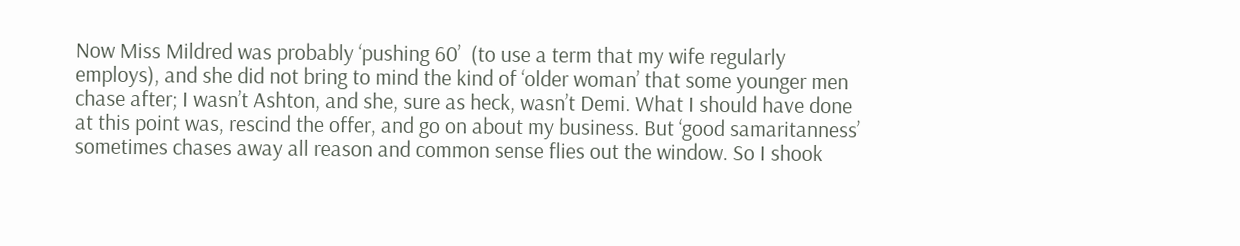Now Miss Mildred was probably ‘pushing 60’  (to use a term that my wife regularly employs), and she did not bring to mind the kind of ‘older woman’ that some younger men chase after; I wasn’t Ashton, and she, sure as heck, wasn’t Demi. What I should have done at this point was, rescind the offer, and go on about my business. But ‘good samaritanness’ sometimes chases away all reason and common sense flies out the window. So I shook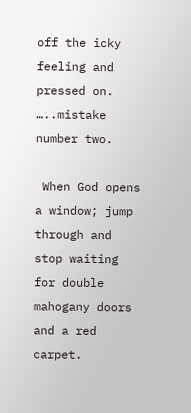off the icky feeling and pressed on. …..mistake number two.

 When God opens a window; jump through and stop waiting for double mahogany doors and a red carpet.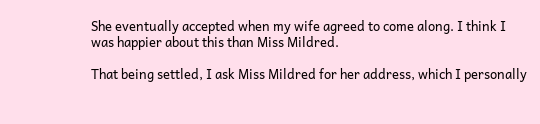She eventually accepted when my wife agreed to come along. I think I was happier about this than Miss Mildred.

That being settled, I ask Miss Mildred for her address, which I personally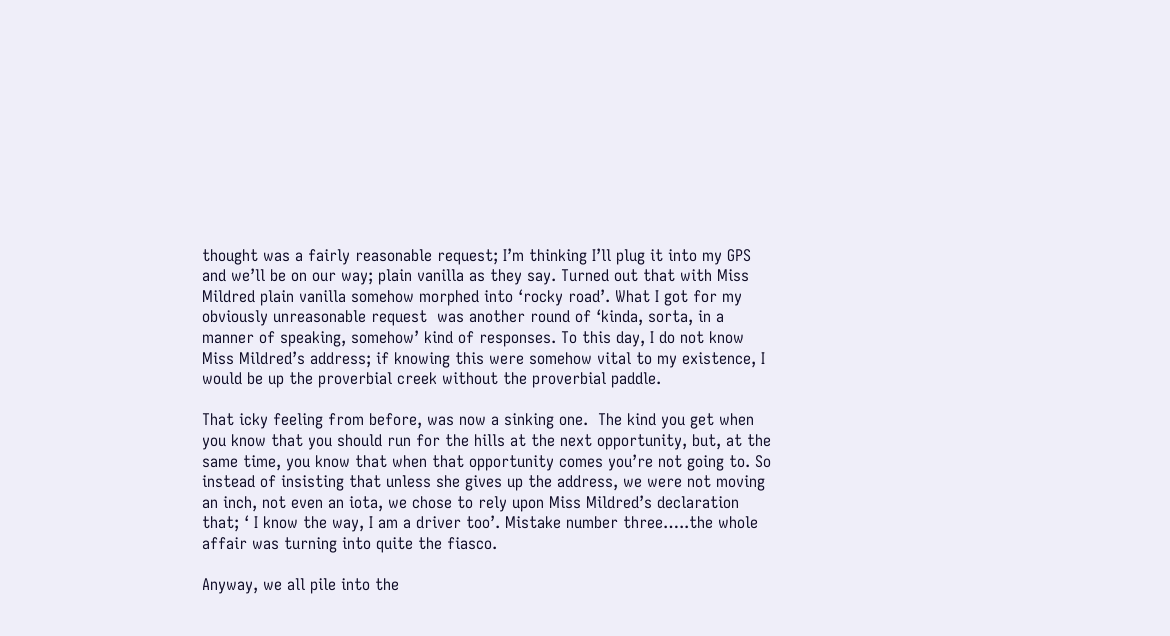thought was a fairly reasonable request; I’m thinking I’ll plug it into my GPS and we’ll be on our way; plain vanilla as they say. Turned out that with Miss Mildred plain vanilla somehow morphed into ‘rocky road’. What I got for my obviously unreasonable request  was another round of ‘kinda, sorta, in a manner of speaking, somehow’ kind of responses. To this day, I do not know Miss Mildred’s address; if knowing this were somehow vital to my existence, I would be up the proverbial creek without the proverbial paddle.

That icky feeling from before, was now a sinking one.  The kind you get when you know that you should run for the hills at the next opportunity, but, at the same time, you know that when that opportunity comes you’re not going to. So instead of insisting that unless she gives up the address, we were not moving an inch, not even an iota, we chose to rely upon Miss Mildred’s declaration that; ‘ I know the way, I am a driver too’. Mistake number three…..the whole affair was turning into quite the fiasco.

Anyway, we all pile into the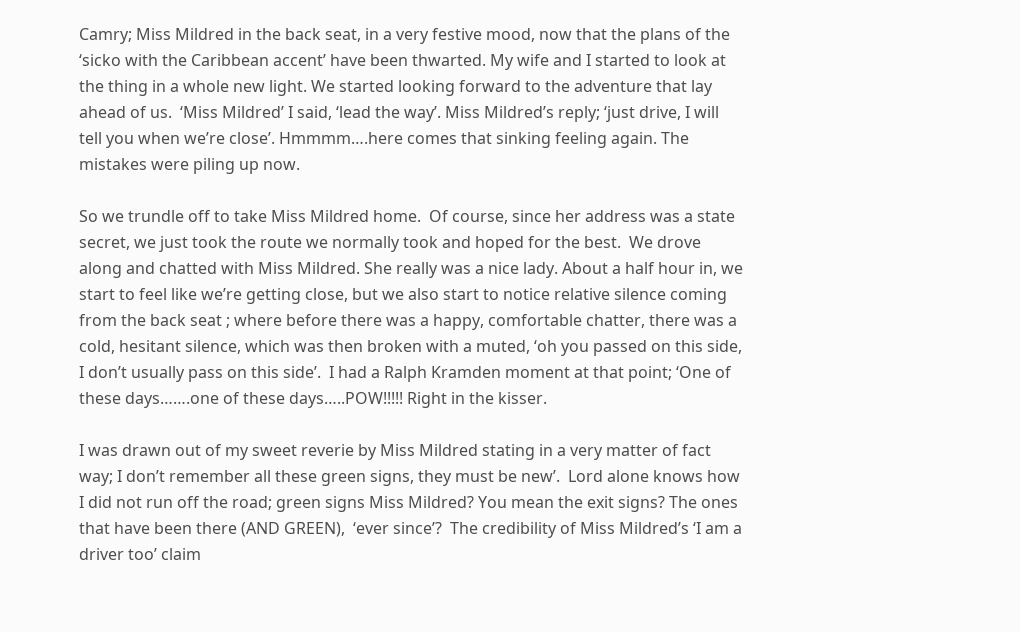Camry; Miss Mildred in the back seat, in a very festive mood, now that the plans of the ‘sicko with the Caribbean accent’ have been thwarted. My wife and I started to look at the thing in a whole new light. We started looking forward to the adventure that lay ahead of us.  ‘Miss Mildred’ I said, ‘lead the way’. Miss Mildred’s reply; ‘just drive, I will tell you when we’re close’. Hmmmm….here comes that sinking feeling again. The mistakes were piling up now.

So we trundle off to take Miss Mildred home.  Of course, since her address was a state secret, we just took the route we normally took and hoped for the best.  We drove along and chatted with Miss Mildred. She really was a nice lady. About a half hour in, we start to feel like we’re getting close, but we also start to notice relative silence coming from the back seat ; where before there was a happy, comfortable chatter, there was a cold, hesitant silence, which was then broken with a muted, ‘oh you passed on this side, I don’t usually pass on this side’.  I had a Ralph Kramden moment at that point; ‘One of these days…….one of these days…..POW!!!!! Right in the kisser.

I was drawn out of my sweet reverie by Miss Mildred stating in a very matter of fact way; I don’t remember all these green signs, they must be new’.  Lord alone knows how I did not run off the road; green signs Miss Mildred? You mean the exit signs? The ones that have been there (AND GREEN),  ‘ever since’?  The credibility of Miss Mildred’s ‘I am a driver too’ claim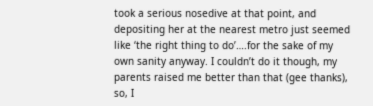took a serious nosedive at that point, and depositing her at the nearest metro just seemed like ‘the right thing to do’….for the sake of my own sanity anyway. I couldn’t do it though, my parents raised me better than that (gee thanks), so, I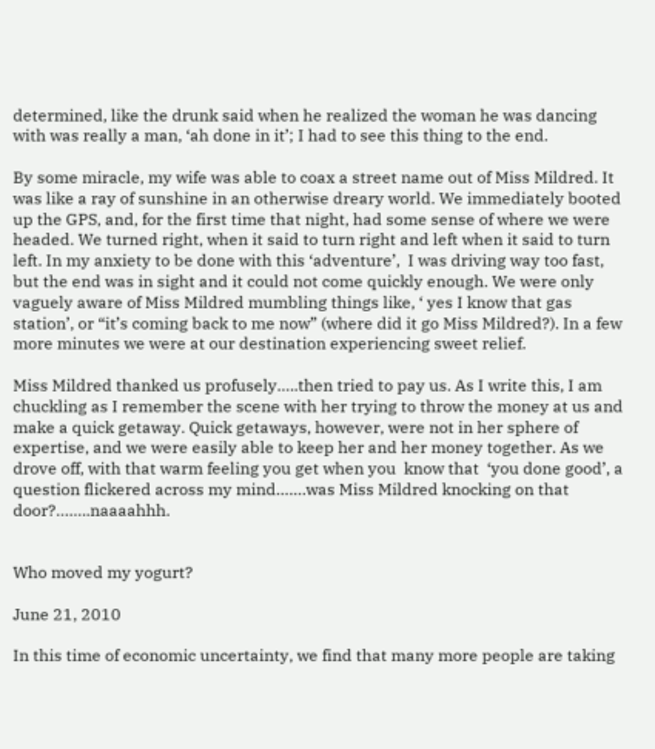determined, like the drunk said when he realized the woman he was dancing with was really a man, ‘ah done in it’; I had to see this thing to the end.

By some miracle, my wife was able to coax a street name out of Miss Mildred. It was like a ray of sunshine in an otherwise dreary world. We immediately booted up the GPS, and, for the first time that night, had some sense of where we were headed. We turned right, when it said to turn right and left when it said to turn left. In my anxiety to be done with this ‘adventure’,  I was driving way too fast, but the end was in sight and it could not come quickly enough. We were only vaguely aware of Miss Mildred mumbling things like, ‘ yes I know that gas station’, or “it’s coming back to me now” (where did it go Miss Mildred?). In a few more minutes we were at our destination experiencing sweet relief.

Miss Mildred thanked us profusely…..then tried to pay us. As I write this, I am chuckling as I remember the scene with her trying to throw the money at us and make a quick getaway. Quick getaways, however, were not in her sphere of expertise, and we were easily able to keep her and her money together. As we drove off, with that warm feeling you get when you  know that  ‘you done good’, a question flickered across my mind…….was Miss Mildred knocking on that door?……..naaaahhh.


Who moved my yogurt?

June 21, 2010

In this time of economic uncertainty, we find that many more people are taking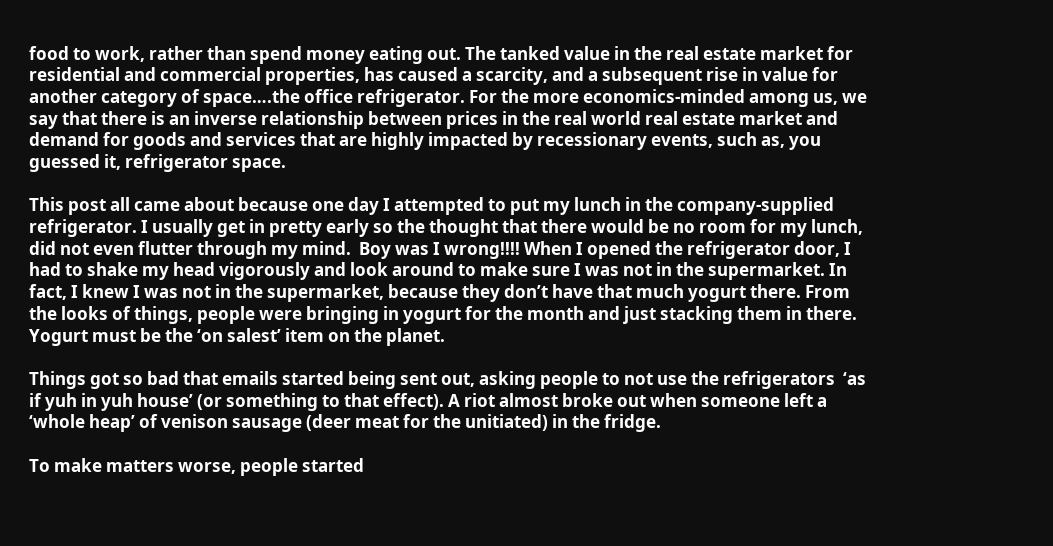food to work, rather than spend money eating out. The tanked value in the real estate market for residential and commercial properties, has caused a scarcity, and a subsequent rise in value for another category of space….the office refrigerator. For the more economics-minded among us, we say that there is an inverse relationship between prices in the real world real estate market and demand for goods and services that are highly impacted by recessionary events, such as, you guessed it, refrigerator space.

This post all came about because one day I attempted to put my lunch in the company-supplied refrigerator. I usually get in pretty early so the thought that there would be no room for my lunch, did not even flutter through my mind.  Boy was I wrong!!!! When I opened the refrigerator door, I had to shake my head vigorously and look around to make sure I was not in the supermarket. In fact, I knew I was not in the supermarket, because they don’t have that much yogurt there. From the looks of things, people were bringing in yogurt for the month and just stacking them in there. Yogurt must be the ‘on salest’ item on the planet.

Things got so bad that emails started being sent out, asking people to not use the refrigerators  ‘as if yuh in yuh house’ (or something to that effect). A riot almost broke out when someone left a ‘whole heap’ of venison sausage (deer meat for the unitiated) in the fridge.

To make matters worse, people started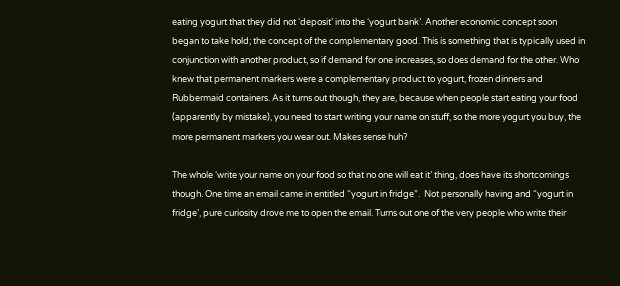eating yogurt that they did not ‘deposit’ into the ‘yogurt bank’. Another economic concept soon began to take hold; the concept of the complementary good. This is something that is typically used in conjunction with another product, so if demand for one increases, so does demand for the other. Who knew that permanent markers were a complementary product to yogurt, frozen dinners and Rubbermaid containers. As it turns out though, they are, because when people start eating your food (apparently by mistake), you need to start writing your name on stuff, so the more yogurt you buy, the more permanent markers you wear out. Makes sense huh?

The whole ‘write your name on your food so that no one will eat it’ thing, does have its shortcomings though. One time an email came in entitled “yogurt in fridge”.  Not personally having and “yogurt in fridge’, pure curiosity drove me to open the email. Turns out one of the very people who write their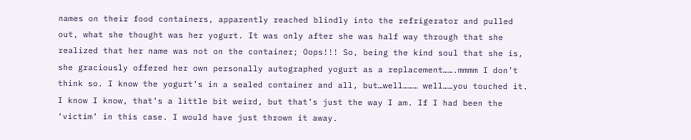names on their food containers, apparently reached blindly into the refrigerator and pulled out, what she thought was her yogurt. It was only after she was half way through that she realized that her name was not on the container; Oops!!! So, being the kind soul that she is, she graciously offered her own personally autographed yogurt as a replacement…….mmmm I don’t think so. I know the yogurt’s in a sealed container and all, but…well……… well……you touched it. I know I know, that’s a little bit weird, but that’s just the way I am. If I had been the ‘victim’ in this case. I would have just thrown it away.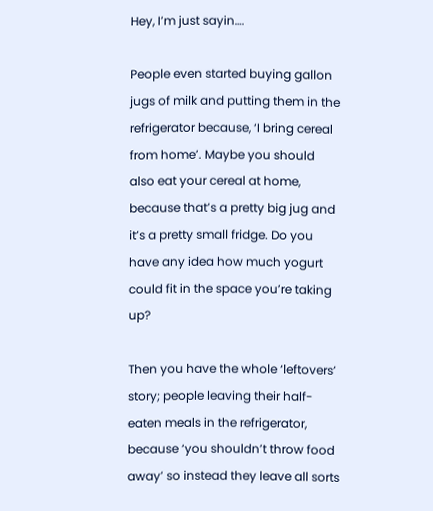Hey, I’m just sayin….

People even started buying gallon jugs of milk and putting them in the refrigerator because, ‘I bring cereal from home’. Maybe you should also eat your cereal at home, because that’s a pretty big jug and it’s a pretty small fridge. Do you have any idea how much yogurt could fit in the space you’re taking up?

Then you have the whole ‘leftovers’ story; people leaving their half-eaten meals in the refrigerator, because ‘you shouldn’t throw food away’ so instead they leave all sorts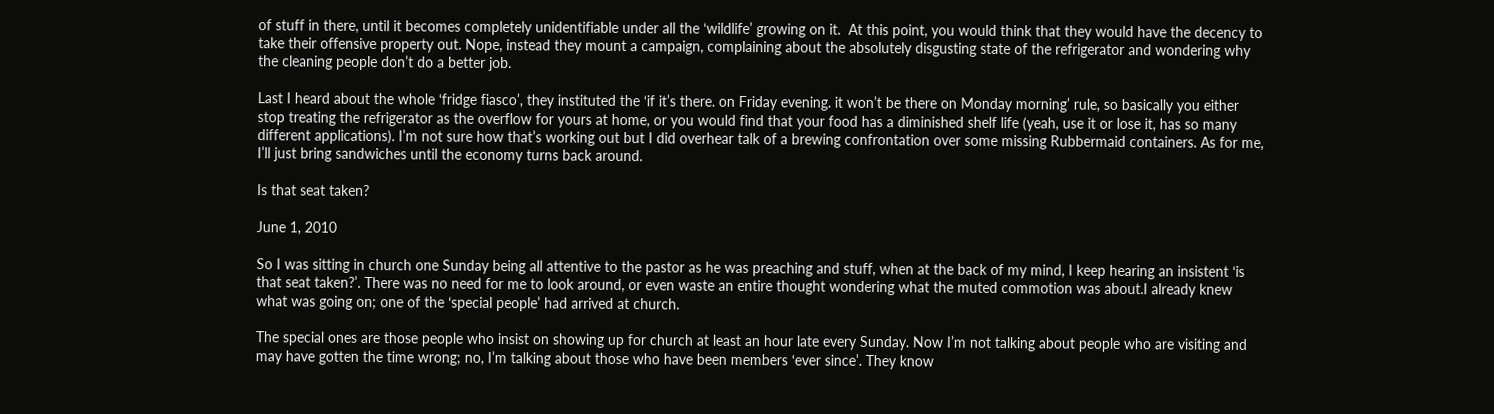of stuff in there, until it becomes completely unidentifiable under all the ‘wildlife’ growing on it.  At this point, you would think that they would have the decency to take their offensive property out. Nope, instead they mount a campaign, complaining about the absolutely disgusting state of the refrigerator and wondering why the cleaning people don’t do a better job.

Last I heard about the whole ‘fridge fiasco’, they instituted the ‘if it’s there. on Friday evening. it won’t be there on Monday morning’ rule, so basically you either stop treating the refrigerator as the overflow for yours at home, or you would find that your food has a diminished shelf life (yeah, use it or lose it, has so many different applications). I’m not sure how that’s working out but I did overhear talk of a brewing confrontation over some missing Rubbermaid containers. As for me, I’ll just bring sandwiches until the economy turns back around.

Is that seat taken?

June 1, 2010

So I was sitting in church one Sunday being all attentive to the pastor as he was preaching and stuff, when at the back of my mind, I keep hearing an insistent ‘is that seat taken?’. There was no need for me to look around, or even waste an entire thought wondering what the muted commotion was about.I already knew what was going on; one of the ‘special people’ had arrived at church.

The special ones are those people who insist on showing up for church at least an hour late every Sunday. Now I’m not talking about people who are visiting and may have gotten the time wrong; no, I’m talking about those who have been members ‘ever since’. They know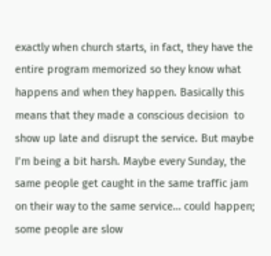exactly when church starts, in fact, they have the entire program memorized so they know what happens and when they happen. Basically this means that they made a conscious decision  to show up late and disrupt the service. But maybe I’m being a bit harsh. Maybe every Sunday, the same people get caught in the same traffic jam on their way to the same service… could happen; some people are slow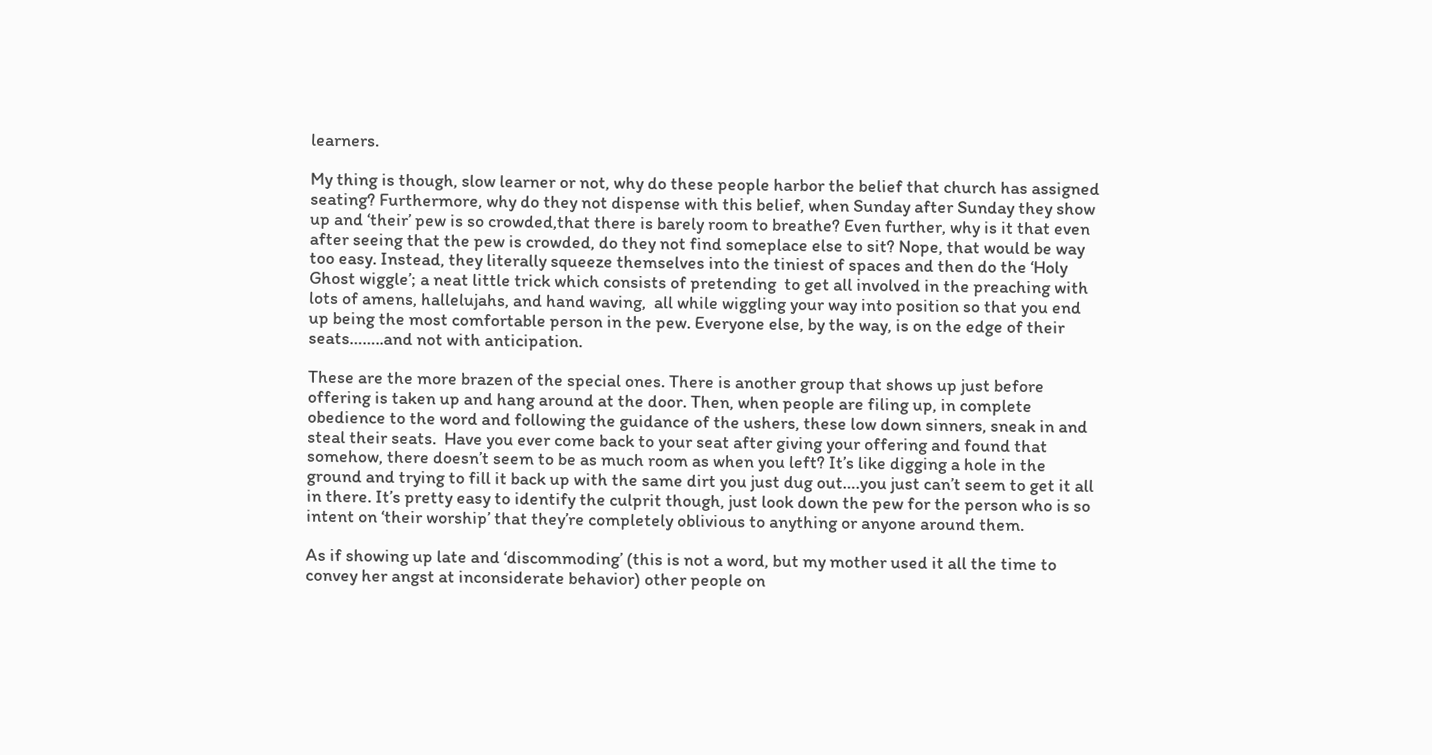learners.

My thing is though, slow learner or not, why do these people harbor the belief that church has assigned seating? Furthermore, why do they not dispense with this belief, when Sunday after Sunday they show up and ‘their’ pew is so crowded,that there is barely room to breathe? Even further, why is it that even after seeing that the pew is crowded, do they not find someplace else to sit? Nope, that would be way too easy. Instead, they literally squeeze themselves into the tiniest of spaces and then do the ‘Holy Ghost wiggle’; a neat little trick which consists of pretending  to get all involved in the preaching with lots of amens, hallelujahs, and hand waving,  all while wiggling your way into position so that you end up being the most comfortable person in the pew. Everyone else, by the way, is on the edge of their seats……..and not with anticipation.

These are the more brazen of the special ones. There is another group that shows up just before offering is taken up and hang around at the door. Then, when people are filing up, in complete obedience to the word and following the guidance of the ushers, these low down sinners, sneak in and steal their seats.  Have you ever come back to your seat after giving your offering and found that somehow, there doesn’t seem to be as much room as when you left? It’s like digging a hole in the ground and trying to fill it back up with the same dirt you just dug out….you just can’t seem to get it all in there. It’s pretty easy to identify the culprit though, just look down the pew for the person who is so intent on ‘their worship’ that they’re completely oblivious to anything or anyone around them.

As if showing up late and ‘discommoding’ (this is not a word, but my mother used it all the time to convey her angst at inconsiderate behavior) other people on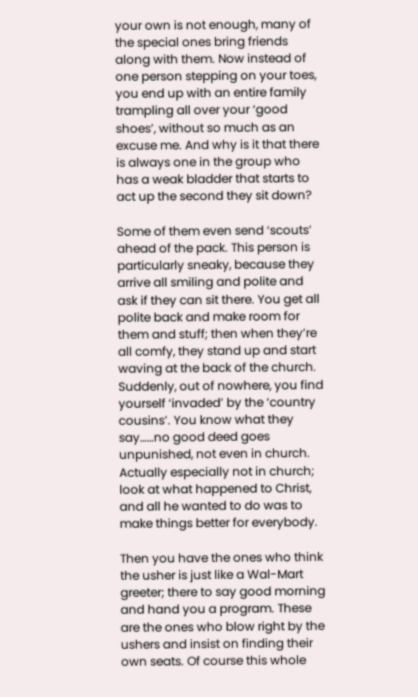your own is not enough, many of the special ones bring friends along with them. Now instead of one person stepping on your toes, you end up with an entire family trampling all over your ‘good shoes’, without so much as an excuse me. And why is it that there is always one in the group who has a weak bladder that starts to act up the second they sit down?

Some of them even send ‘scouts’ ahead of the pack. This person is particularly sneaky, because they arrive all smiling and polite and ask if they can sit there. You get all polite back and make room for them and stuff; then when they’re all comfy, they stand up and start waving at the back of the church. Suddenly, out of nowhere, you find yourself ‘invaded’ by the ‘country cousins’. You know what they say……no good deed goes unpunished, not even in church. Actually especially not in church; look at what happened to Christ, and all he wanted to do was to make things better for everybody.

Then you have the ones who think the usher is just like a Wal-Mart greeter; there to say good morning and hand you a program. These are the ones who blow right by the ushers and insist on finding their own seats. Of course this whole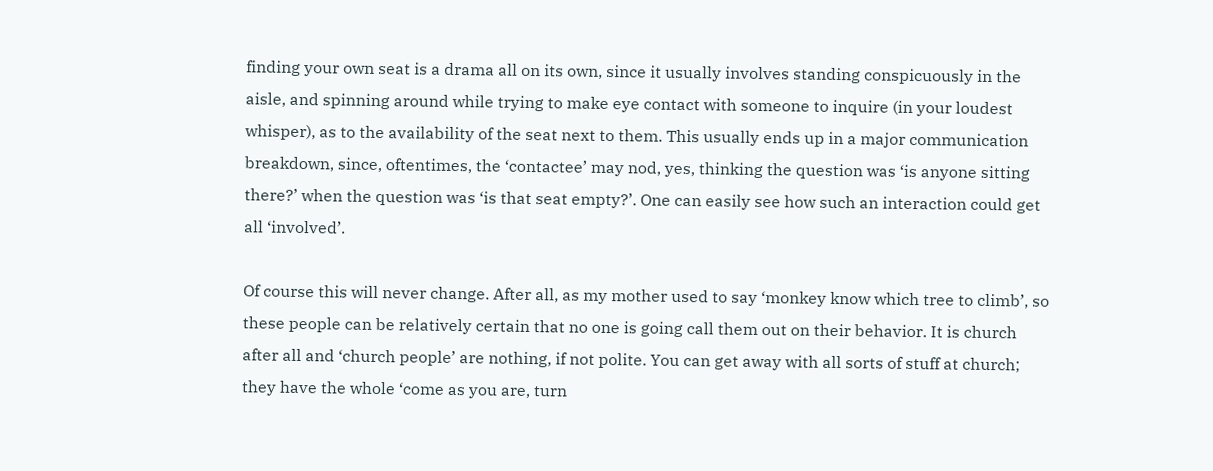finding your own seat is a drama all on its own, since it usually involves standing conspicuously in the aisle, and spinning around while trying to make eye contact with someone to inquire (in your loudest whisper), as to the availability of the seat next to them. This usually ends up in a major communication breakdown, since, oftentimes, the ‘contactee’ may nod, yes, thinking the question was ‘is anyone sitting there?’ when the question was ‘is that seat empty?’. One can easily see how such an interaction could get all ‘involved’.

Of course this will never change. After all, as my mother used to say ‘monkey know which tree to climb’, so these people can be relatively certain that no one is going call them out on their behavior. It is church after all and ‘church people’ are nothing, if not polite. You can get away with all sorts of stuff at church; they have the whole ‘come as you are, turn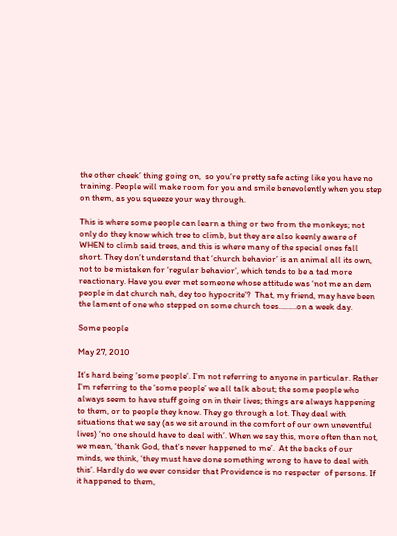the other cheek’ thing going on,  so you’re pretty safe acting like you have no training. People will make room for you and smile benevolently when you step on them, as you squeeze your way through.

This is where some people can learn a thing or two from the monkeys; not only do they know which tree to climb, but they are also keenly aware of WHEN to climb said trees, and this is where many of the special ones fall short. They don’t understand that ‘church behavior’ is an animal all its own, not to be mistaken for ‘regular behavior’, which tends to be a tad more reactionary. Have you ever met someone whose attitude was ‘not me an dem people in dat church nah, dey too hypocrite’?  That, my friend, may have been the lament of one who stepped on some church toes………on a week day.

Some people

May 27, 2010

It’s hard being ‘some people’. I’m not referring to anyone in particular. Rather I’m referring to the ‘some people’ we all talk about; the some people who  always seem to have stuff going on in their lives; things are always happening to them, or to people they know. They go through a lot. They deal with situations that we say (as we sit around in the comfort of our own uneventful lives) ‘no one should have to deal with’. When we say this, more often than not, we mean, ‘thank God, that’s never happened to me’.  At the backs of our minds, we think, ‘they must have done something wrong to have to deal with this’. Hardly do we ever consider that Providence is no respecter  of persons. If it happened to them,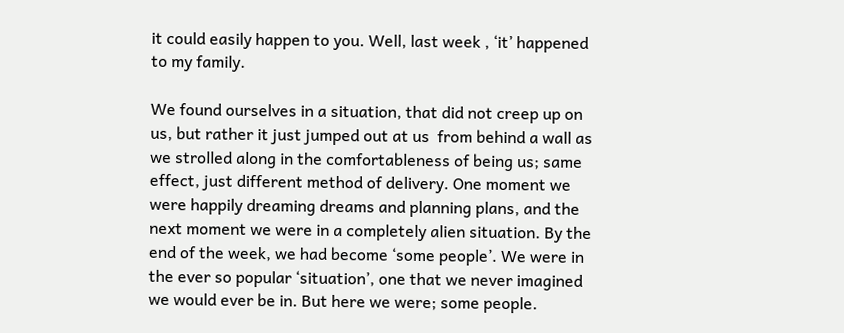it could easily happen to you. Well, last week , ‘it’ happened to my family.

We found ourselves in a situation, that did not creep up on us, but rather it just jumped out at us  from behind a wall as we strolled along in the comfortableness of being us; same effect, just different method of delivery. One moment we were happily dreaming dreams and planning plans, and the next moment we were in a completely alien situation. By the end of the week, we had become ‘some people’. We were in the ever so popular ‘situation’, one that we never imagined we would ever be in. But here we were; some people.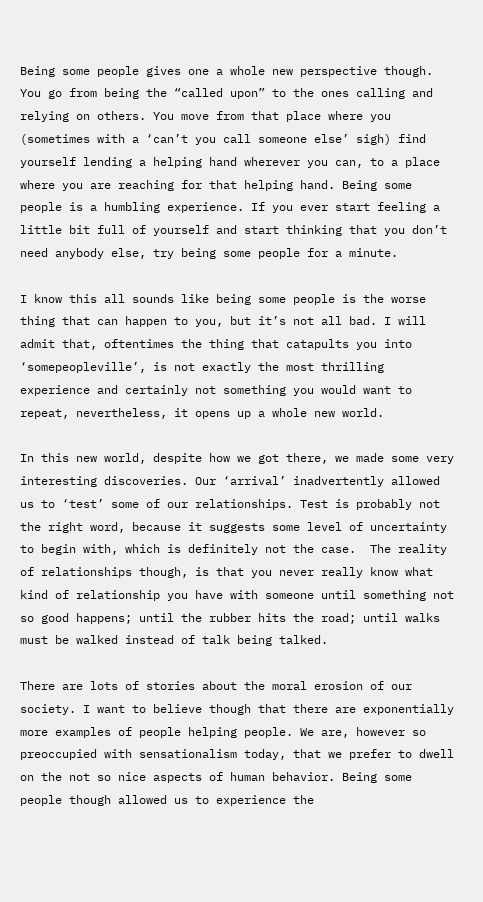Being some people gives one a whole new perspective though. You go from being the “called upon” to the ones calling and relying on others. You move from that place where you (sometimes with a ‘can’t you call someone else’ sigh) find yourself lending a helping hand wherever you can, to a place where you are reaching for that helping hand. Being some people is a humbling experience. If you ever start feeling a little bit full of yourself and start thinking that you don’t need anybody else, try being some people for a minute.

I know this all sounds like being some people is the worse thing that can happen to you, but it’s not all bad. I will admit that, oftentimes the thing that catapults you into ‘somepeopleville’, is not exactly the most thrilling experience and certainly not something you would want to repeat, nevertheless, it opens up a whole new world.

In this new world, despite how we got there, we made some very interesting discoveries. Our ‘arrival’ inadvertently allowed us to ‘test’ some of our relationships. Test is probably not the right word, because it suggests some level of uncertainty to begin with, which is definitely not the case.  The reality of relationships though, is that you never really know what kind of relationship you have with someone until something not so good happens; until the rubber hits the road; until walks must be walked instead of talk being talked.

There are lots of stories about the moral erosion of our society. I want to believe though that there are exponentially more examples of people helping people. We are, however so preoccupied with sensationalism today, that we prefer to dwell on the not so nice aspects of human behavior. Being some people though allowed us to experience the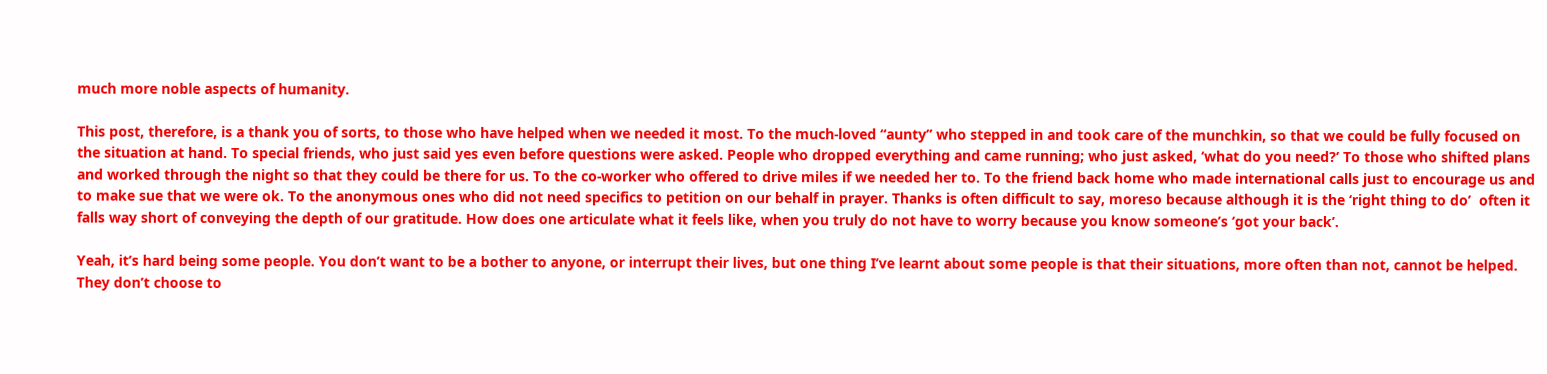much more noble aspects of humanity.

This post, therefore, is a thank you of sorts, to those who have helped when we needed it most. To the much-loved “aunty” who stepped in and took care of the munchkin, so that we could be fully focused on  the situation at hand. To special friends, who just said yes even before questions were asked. People who dropped everything and came running; who just asked, ‘what do you need?’ To those who shifted plans and worked through the night so that they could be there for us. To the co-worker who offered to drive miles if we needed her to. To the friend back home who made international calls just to encourage us and to make sue that we were ok. To the anonymous ones who did not need specifics to petition on our behalf in prayer. Thanks is often difficult to say, moreso because although it is the ‘right thing to do’  often it falls way short of conveying the depth of our gratitude. How does one articulate what it feels like, when you truly do not have to worry because you know someone’s ‘got your back’.

Yeah, it’s hard being some people. You don’t want to be a bother to anyone, or interrupt their lives, but one thing I’ve learnt about some people is that their situations, more often than not, cannot be helped. They don’t choose to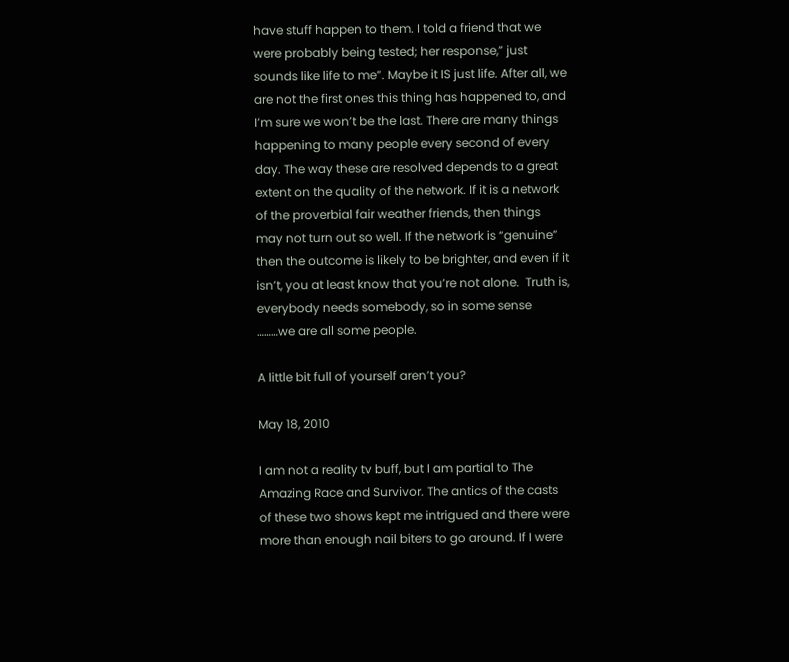have stuff happen to them. I told a friend that we were probably being tested; her response,” just sounds like life to me”. Maybe it IS just life. After all, we are not the first ones this thing has happened to, and I’m sure we won’t be the last. There are many things happening to many people every second of every day. The way these are resolved depends to a great extent on the quality of the network. If it is a network of the proverbial fair weather friends, then things may not turn out so well. If the network is “genuine” then the outcome is likely to be brighter, and even if it isn’t, you at least know that you’re not alone.  Truth is, everybody needs somebody, so in some sense ………we are all some people.

A little bit full of yourself aren’t you?

May 18, 2010

I am not a reality tv buff, but I am partial to The Amazing Race and Survivor. The antics of the casts of these two shows kept me intrigued and there were more than enough nail biters to go around. If I were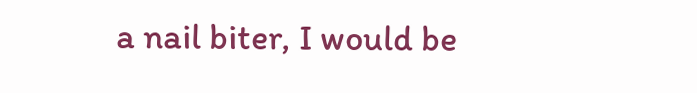a nail biter, I would be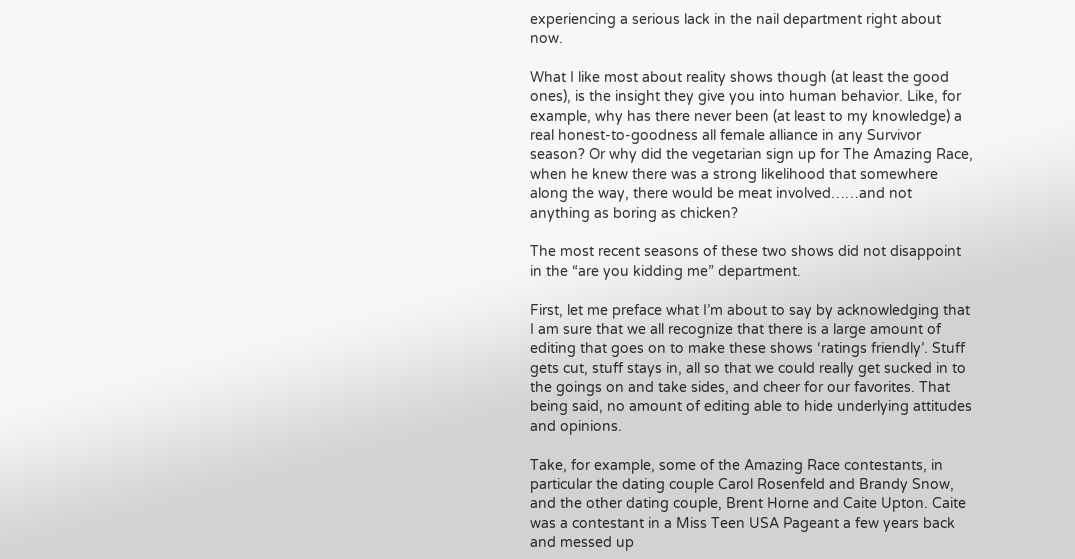experiencing a serious lack in the nail department right about now.

What I like most about reality shows though (at least the good ones), is the insight they give you into human behavior. Like, for example, why has there never been (at least to my knowledge) a real honest-to-goodness all female alliance in any Survivor season? Or why did the vegetarian sign up for The Amazing Race, when he knew there was a strong likelihood that somewhere along the way, there would be meat involved……and not anything as boring as chicken?

The most recent seasons of these two shows did not disappoint in the “are you kidding me” department.

First, let me preface what I’m about to say by acknowledging that I am sure that we all recognize that there is a large amount of editing that goes on to make these shows ‘ratings friendly’. Stuff gets cut, stuff stays in, all so that we could really get sucked in to the goings on and take sides, and cheer for our favorites. That being said, no amount of editing able to hide underlying attitudes and opinions.

Take, for example, some of the Amazing Race contestants, in particular the dating couple Carol Rosenfeld and Brandy Snow, and the other dating couple, Brent Horne and Caite Upton. Caite was a contestant in a Miss Teen USA Pageant a few years back and messed up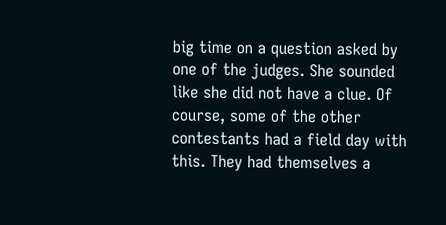big time on a question asked by one of the judges. She sounded like she did not have a clue. Of course, some of the other contestants had a field day with this. They had themselves a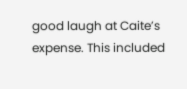good laugh at Caite’s expense. This included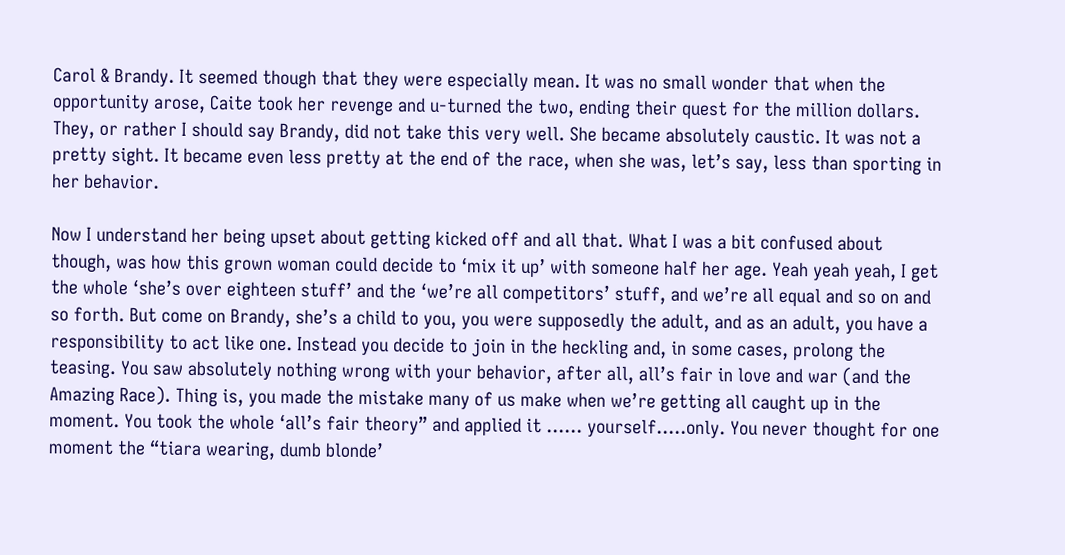Carol & Brandy. It seemed though that they were especially mean. It was no small wonder that when the opportunity arose, Caite took her revenge and u-turned the two, ending their quest for the million dollars. They, or rather I should say Brandy, did not take this very well. She became absolutely caustic. It was not a pretty sight. It became even less pretty at the end of the race, when she was, let’s say, less than sporting in her behavior.

Now I understand her being upset about getting kicked off and all that. What I was a bit confused about though, was how this grown woman could decide to ‘mix it up’ with someone half her age. Yeah yeah yeah, I get the whole ‘she’s over eighteen stuff’ and the ‘we’re all competitors’ stuff, and we’re all equal and so on and so forth. But come on Brandy, she’s a child to you, you were supposedly the adult, and as an adult, you have a responsibility to act like one. Instead you decide to join in the heckling and, in some cases, prolong the teasing. You saw absolutely nothing wrong with your behavior, after all, all’s fair in love and war (and the Amazing Race). Thing is, you made the mistake many of us make when we’re getting all caught up in the moment. You took the whole ‘all’s fair theory” and applied it …… yourself…..only. You never thought for one moment the “tiara wearing, dumb blonde’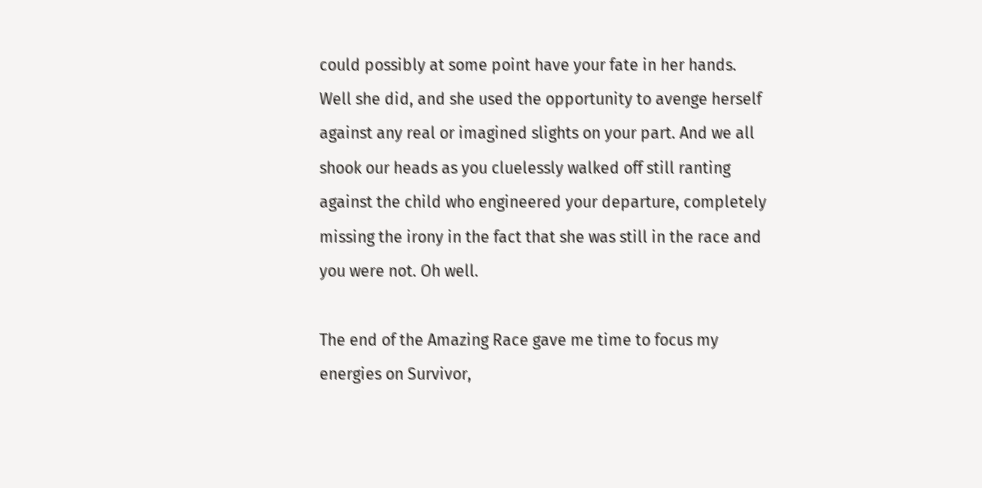could possibly at some point have your fate in her hands. Well she did, and she used the opportunity to avenge herself against any real or imagined slights on your part. And we all shook our heads as you cluelessly walked off still ranting against the child who engineered your departure, completely missing the irony in the fact that she was still in the race and you were not. Oh well.

The end of the Amazing Race gave me time to focus my energies on Survivor,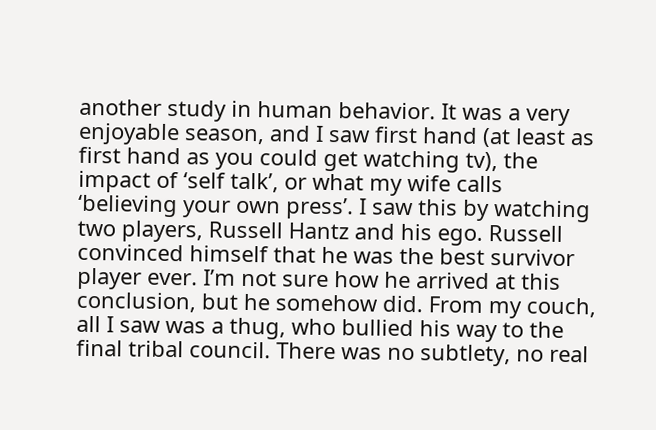another study in human behavior. It was a very enjoyable season, and I saw first hand (at least as first hand as you could get watching tv), the impact of ‘self talk’, or what my wife calls ‘believing your own press’. I saw this by watching two players, Russell Hantz and his ego. Russell convinced himself that he was the best survivor player ever. I’m not sure how he arrived at this conclusion, but he somehow did. From my couch, all I saw was a thug, who bullied his way to the final tribal council. There was no subtlety, no real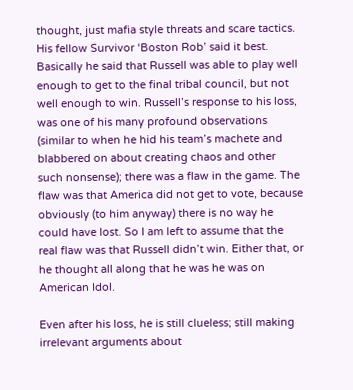thought, just mafia style threats and scare tactics. His fellow Survivor ‘Boston Rob’ said it best. Basically he said that Russell was able to play well enough to get to the final tribal council, but not well enough to win. Russell’s response to his loss, was one of his many profound observations (similar to when he hid his team’s machete and blabbered on about creating chaos and other such nonsense); there was a flaw in the game. The flaw was that America did not get to vote, because obviously (to him anyway) there is no way he could have lost. So I am left to assume that the real flaw was that Russell didn’t win. Either that, or he thought all along that he was he was on American Idol.

Even after his loss, he is still clueless; still making irrelevant arguments about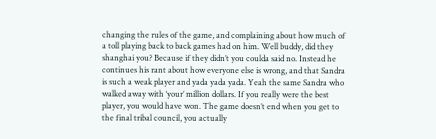changing the rules of the game, and complaining about how much of a toll playing back to back games had on him. Well buddy, did they shanghai you? Because if they didn’t you coulda said no. Instead he continues his rant about how everyone else is wrong, and that Sandra is such a weak player and yada yada yada. Yeah the same Sandra who walked away with ‘your’ million dollars. If you really were the best player, you would have won. The game doesn’t end when you get to the final tribal council, you actually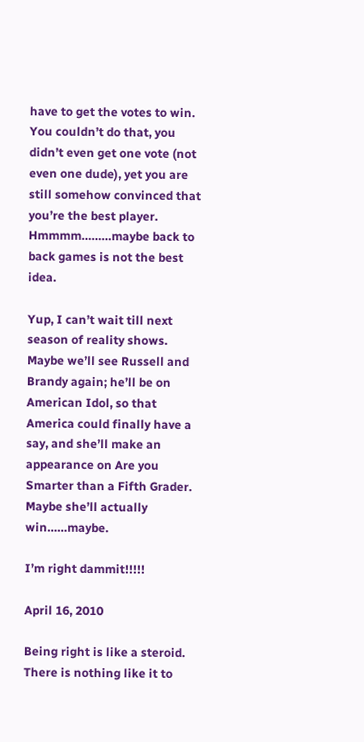have to get the votes to win. You couldn’t do that, you didn’t even get one vote (not even one dude), yet you are still somehow convinced that you’re the best player. Hmmmm………maybe back to back games is not the best idea.

Yup, I can’t wait till next season of reality shows. Maybe we’ll see Russell and Brandy again; he’ll be on American Idol, so that America could finally have a say, and she’ll make an appearance on Are you Smarter than a Fifth Grader. Maybe she’ll actually win……maybe.

I’m right dammit!!!!!

April 16, 2010

Being right is like a steroid. There is nothing like it to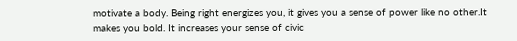motivate a body. Being right energizes you, it gives you a sense of power like no other.It makes you bold. It increases your sense of civic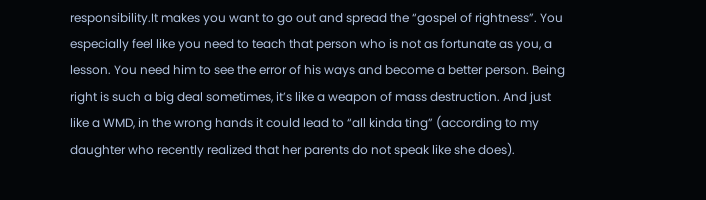responsibility.It makes you want to go out and spread the “gospel of rightness”. You especially feel like you need to teach that person who is not as fortunate as you, a lesson. You need him to see the error of his ways and become a better person. Being right is such a big deal sometimes, it’s like a weapon of mass destruction. And just like a WMD, in the wrong hands it could lead to “all kinda ting” (according to my daughter who recently realized that her parents do not speak like she does).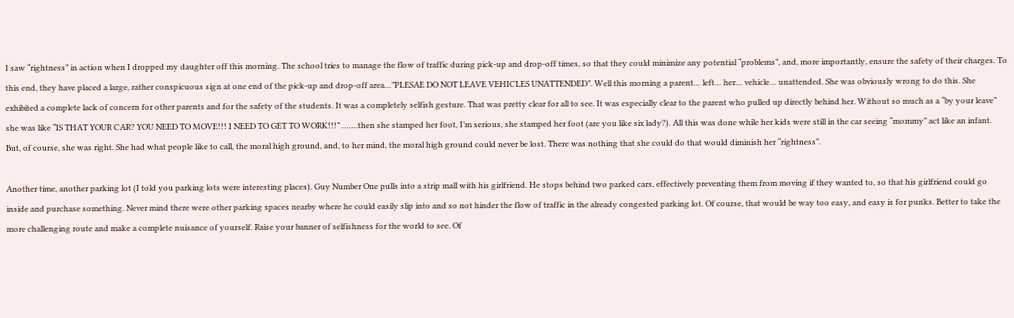I saw “rightness” in action when I dropped my daughter off this morning. The school tries to manage the flow of traffic during pick-up and drop-off times, so that they could minimize any potential “problems”, and, more importantly, ensure the safety of their charges. To this end, they have placed a large, rather conspicuous sign at one end of the pick-up and drop-off area…”PLESAE DO NOT LEAVE VEHICLES UNATTENDED”. Well this morning a parent… left… her… vehicle… unattended. She was obviously wrong to do this. She exhibited a complete lack of concern for other parents and for the safety of the students. It was a completely selfish gesture. That was pretty clear for all to see. It was especially clear to the parent who pulled up directly behind her. Without so much as a “by your leave” she was like “IS THAT YOUR CAR? YOU NEED TO MOVE!!! I NEED TO GET TO WORK!!!” …….then she stamped her foot, I’m serious, she stamped her foot (are you like six lady?). All this was done while her kids were still in the car seeing “mommy” act like an infant. But, of course, she was right. She had what people like to call, the moral high ground, and, to her mind, the moral high ground could never be lost. There was nothing that she could do that would diminish her “rightness”.

Another time, another parking lot (I told you parking lots were interesting places). Guy Number One pulls into a strip mall with his girlfriend. He stops behind two parked cars, effectively preventing them from moving if they wanted to, so that his girlfriend could go inside and purchase something. Never mind there were other parking spaces nearby where he could easily slip into and so not hinder the flow of traffic in the already congested parking lot. Of course, that would be way too easy, and easy is for punks. Better to take the more challenging route and make a complete nuisance of yourself. Raise your banner of selfishness for the world to see. Of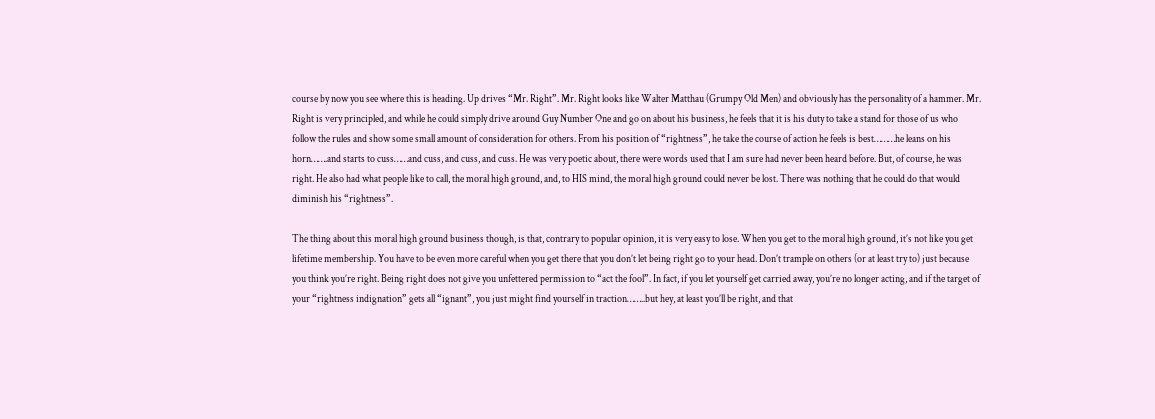course by now you see where this is heading. Up drives “Mr. Right”. Mr. Right looks like Walter Matthau (Grumpy Old Men) and obviously has the personality of a hammer. Mr. Right is very principled, and while he could simply drive around Guy Number One and go on about his business, he feels that it is his duty to take a stand for those of us who follow the rules and show some small amount of consideration for others. From his position of “rightness”, he take the course of action he feels is best………he leans on his horn…….and starts to cuss……and cuss, and cuss, and cuss. He was very poetic about, there were words used that I am sure had never been heard before. But, of course, he was right. He also had what people like to call, the moral high ground, and, to HIS mind, the moral high ground could never be lost. There was nothing that he could do that would diminish his “rightness”.

The thing about this moral high ground business though, is that, contrary to popular opinion, it is very easy to lose. When you get to the moral high ground, it’s not like you get lifetime membership. You have to be even more careful when you get there that you don’t let being right go to your head. Don’t trample on others (or at least try to) just because you think you’re right. Being right does not give you unfettered permission to “act the fool”. In fact, if you let yourself get carried away, you’re no longer acting, and if the target of your “rightness indignation” gets all “ignant”, you just might find yourself in traction……..but hey, at least you’ll be right, and that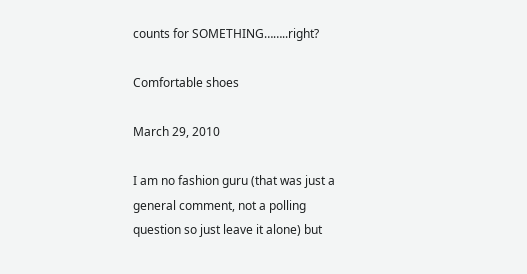counts for SOMETHING……..right?

Comfortable shoes

March 29, 2010

I am no fashion guru (that was just a general comment, not a polling question so just leave it alone) but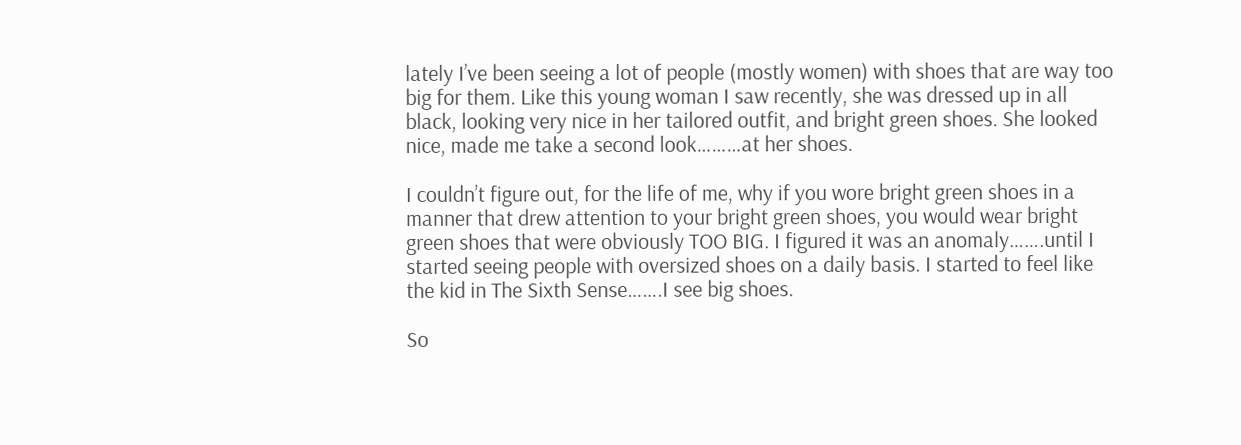lately I’ve been seeing a lot of people (mostly women) with shoes that are way too big for them. Like this young woman I saw recently, she was dressed up in all black, looking very nice in her tailored outfit, and bright green shoes. She looked nice, made me take a second look………at her shoes.

I couldn’t figure out, for the life of me, why if you wore bright green shoes in a manner that drew attention to your bright green shoes, you would wear bright green shoes that were obviously TOO BIG. I figured it was an anomaly…….until I started seeing people with oversized shoes on a daily basis. I started to feel like the kid in The Sixth Sense…….I see big shoes.

So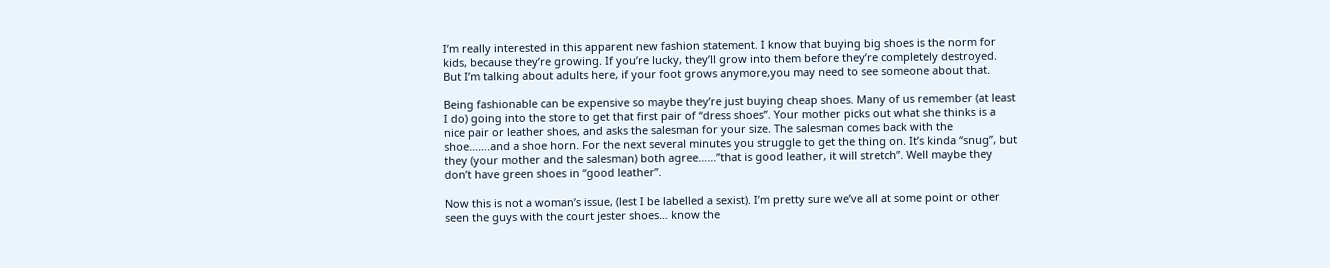I’m really interested in this apparent new fashion statement. I know that buying big shoes is the norm for kids, because they’re growing. If you’re lucky, they’ll grow into them before they’re completely destroyed. But I’m talking about adults here, if your foot grows anymore,you may need to see someone about that.

Being fashionable can be expensive so maybe they’re just buying cheap shoes. Many of us remember (at least I do) going into the store to get that first pair of “dress shoes”. Your mother picks out what she thinks is a nice pair or leather shoes, and asks the salesman for your size. The salesman comes back with the shoe…….and a shoe horn. For the next several minutes you struggle to get the thing on. It’s kinda “snug”, but they (your mother and the salesman) both agree……”that is good leather, it will stretch”. Well maybe they don’t have green shoes in “good leather”.

Now this is not a woman’s issue, (lest I be labelled a sexist). I’m pretty sure we’ve all at some point or other seen the guys with the court jester shoes… know the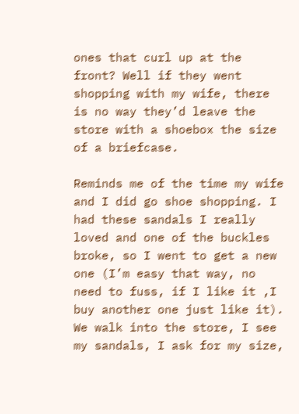ones that curl up at the front? Well if they went shopping with my wife, there is no way they’d leave the store with a shoebox the size of a briefcase.

Reminds me of the time my wife and I did go shoe shopping. I had these sandals I really loved and one of the buckles broke, so I went to get a new one (I’m easy that way, no need to fuss, if I like it ,I buy another one just like it). We walk into the store, I see my sandals, I ask for my size,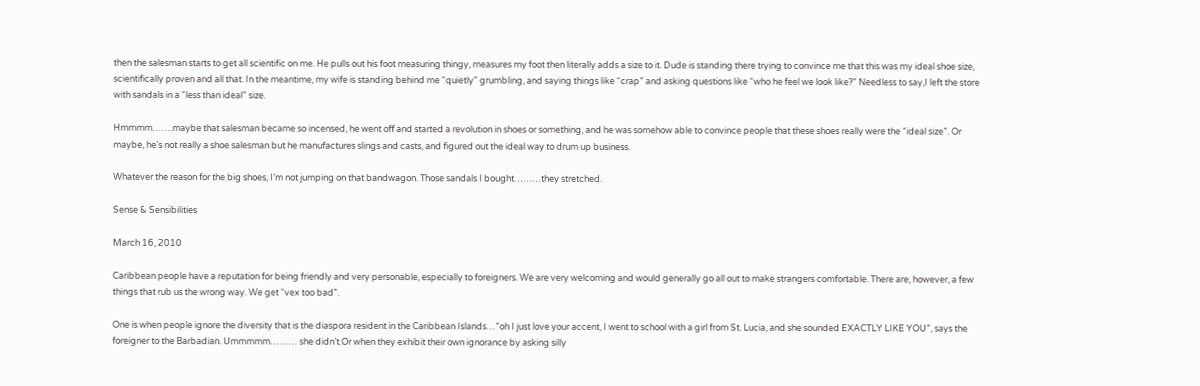then the salesman starts to get all scientific on me. He pulls out his foot measuring thingy, measures my foot then literally adds a size to it. Dude is standing there trying to convince me that this was my ideal shoe size, scientifically proven and all that. In the meantime, my wife is standing behind me “quietly” grumbling, and saying things like “crap” and asking questions like “who he feel we look like?” Needless to say,I left the store with sandals in a “less than ideal” size.

Hmmmm…….maybe that salesman became so incensed, he went off and started a revolution in shoes or something, and he was somehow able to convince people that these shoes really were the “ideal size”. Or maybe, he’s not really a shoe salesman but he manufactures slings and casts, and figured out the ideal way to drum up business.

Whatever the reason for the big shoes, I’m not jumping on that bandwagon. Those sandals I bought………they stretched.

Sense & Sensibilities

March 16, 2010

Caribbean people have a reputation for being friendly and very personable, especially to foreigners. We are very welcoming and would generally go all out to make strangers comfortable. There are, however, a few things that rub us the wrong way. We get “vex too bad”.

One is when people ignore the diversity that is the diaspora resident in the Caribbean Islands…”oh I just love your accent, I went to school with a girl from St. Lucia, and she sounded EXACTLY LIKE YOU”, says the foreigner to the Barbadian. Ummmmm……… she didn’t.Or when they exhibit their own ignorance by asking silly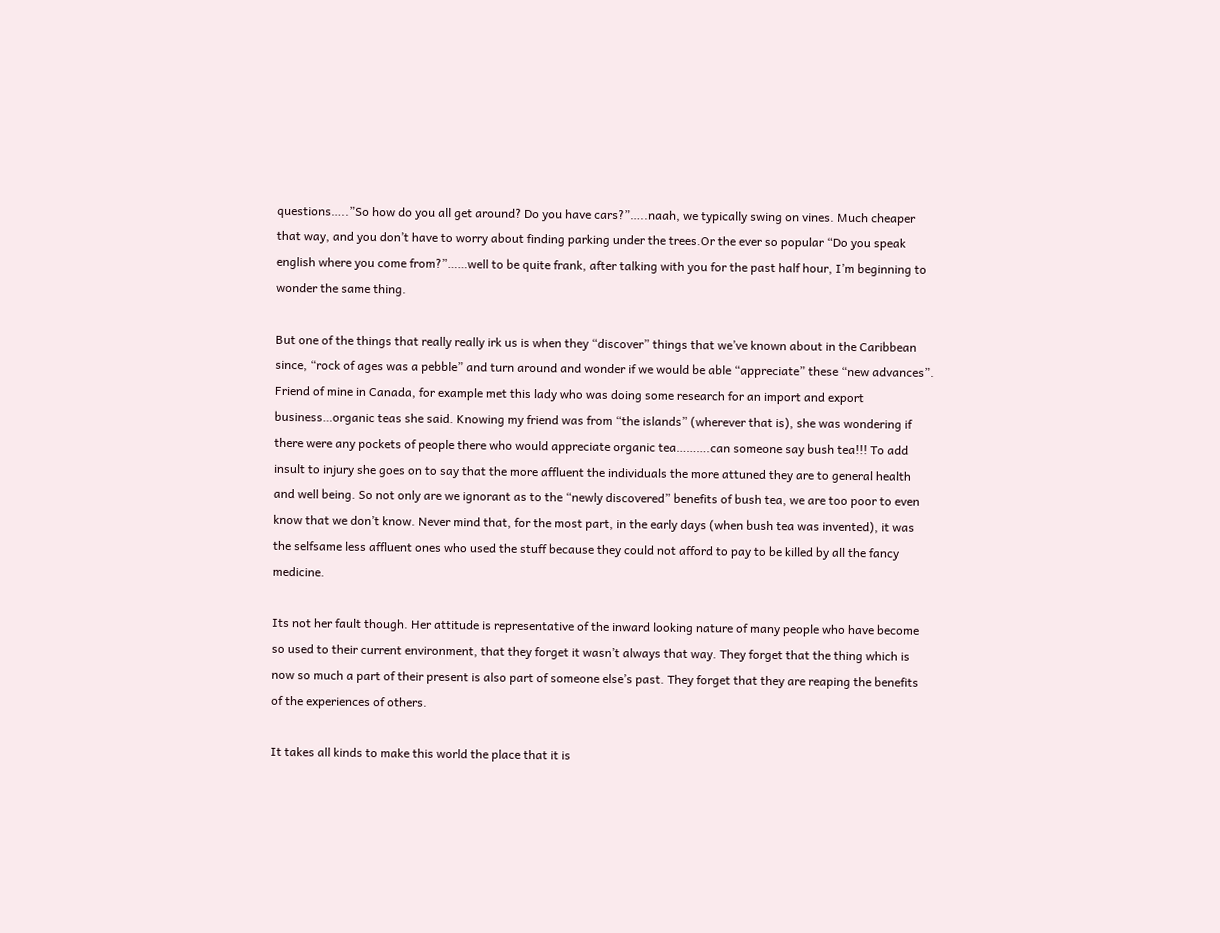questions…..”So how do you all get around? Do you have cars?”…..naah, we typically swing on vines. Much cheaper that way, and you don’t have to worry about finding parking under the trees.Or the ever so popular “Do you speak english where you come from?”……well to be quite frank, after talking with you for the past half hour, I’m beginning to wonder the same thing.

But one of the things that really really irk us is when they “discover” things that we’ve known about in the Caribbean since, “rock of ages was a pebble” and turn around and wonder if we would be able “appreciate” these “new advances”. Friend of mine in Canada, for example met this lady who was doing some research for an import and export business…organic teas she said. Knowing my friend was from “the islands” (wherever that is), she was wondering if there were any pockets of people there who would appreciate organic tea……….can someone say bush tea!!! To add insult to injury she goes on to say that the more affluent the individuals the more attuned they are to general health and well being. So not only are we ignorant as to the “newly discovered” benefits of bush tea, we are too poor to even know that we don’t know. Never mind that, for the most part, in the early days (when bush tea was invented), it was the selfsame less affluent ones who used the stuff because they could not afford to pay to be killed by all the fancy medicine.

Its not her fault though. Her attitude is representative of the inward looking nature of many people who have become so used to their current environment, that they forget it wasn’t always that way. They forget that the thing which is now so much a part of their present is also part of someone else’s past. They forget that they are reaping the benefits of the experiences of others.

It takes all kinds to make this world the place that it is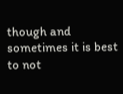though and sometimes it is best to not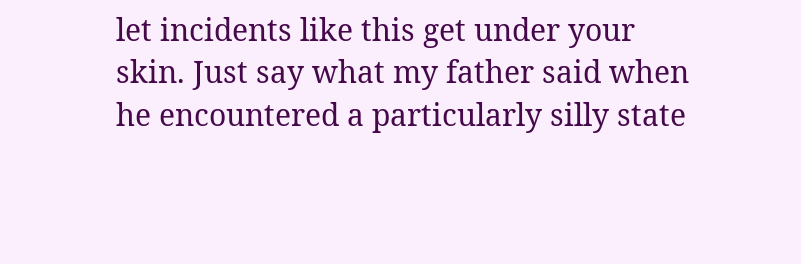let incidents like this get under your skin. Just say what my father said when he encountered a particularly silly state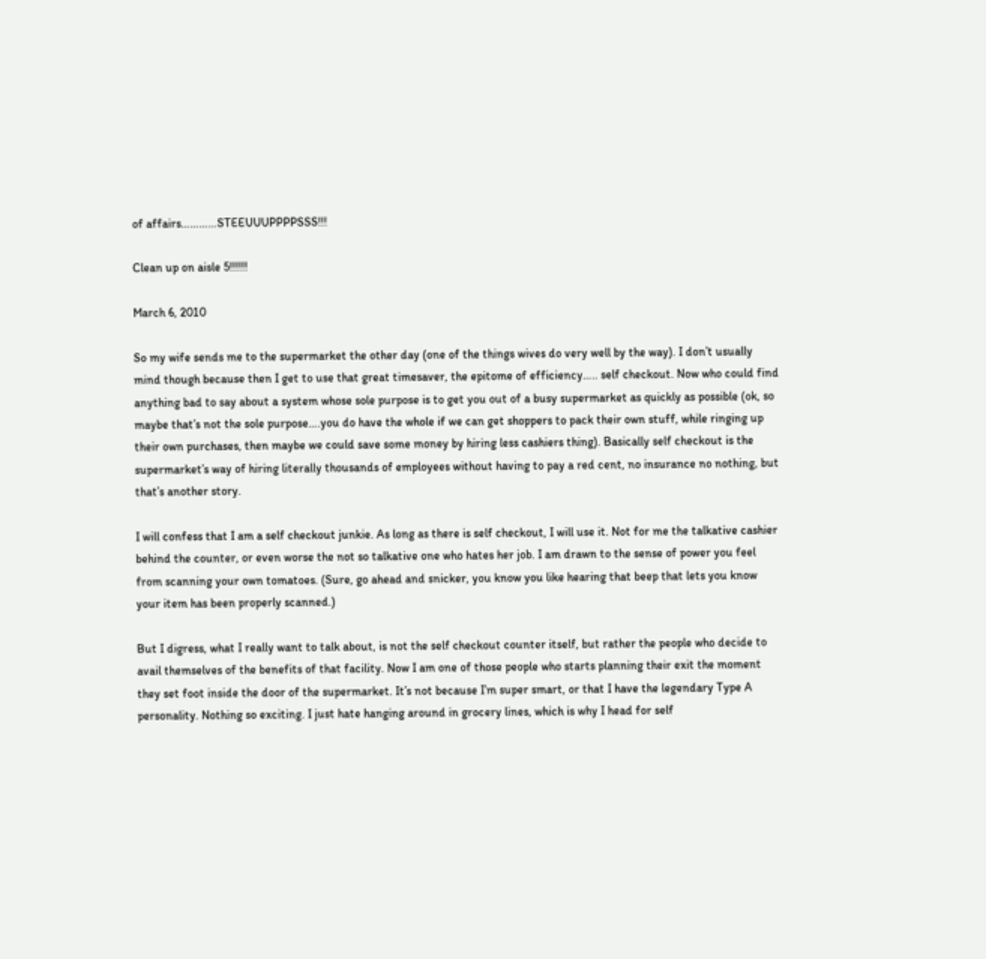of affairs…………STEEUUUPPPPSSS!!!

Clean up on aisle 5!!!!!!

March 6, 2010

So my wife sends me to the supermarket the other day (one of the things wives do very well by the way). I don’t usually mind though because then I get to use that great timesaver, the epitome of efficiency….. self checkout. Now who could find anything bad to say about a system whose sole purpose is to get you out of a busy supermarket as quickly as possible (ok, so maybe that’s not the sole purpose….you do have the whole if we can get shoppers to pack their own stuff, while ringing up their own purchases, then maybe we could save some money by hiring less cashiers thing). Basically self checkout is the supermarket’s way of hiring literally thousands of employees without having to pay a red cent, no insurance no nothing, but that’s another story.

I will confess that I am a self checkout junkie. As long as there is self checkout, I will use it. Not for me the talkative cashier behind the counter, or even worse the not so talkative one who hates her job. I am drawn to the sense of power you feel from scanning your own tomatoes. (Sure, go ahead and snicker, you know you like hearing that beep that lets you know your item has been properly scanned.)

But I digress, what I really want to talk about, is not the self checkout counter itself, but rather the people who decide to avail themselves of the benefits of that facility. Now I am one of those people who starts planning their exit the moment they set foot inside the door of the supermarket. It’s not because I’m super smart, or that I have the legendary Type A personality. Nothing so exciting. I just hate hanging around in grocery lines, which is why I head for self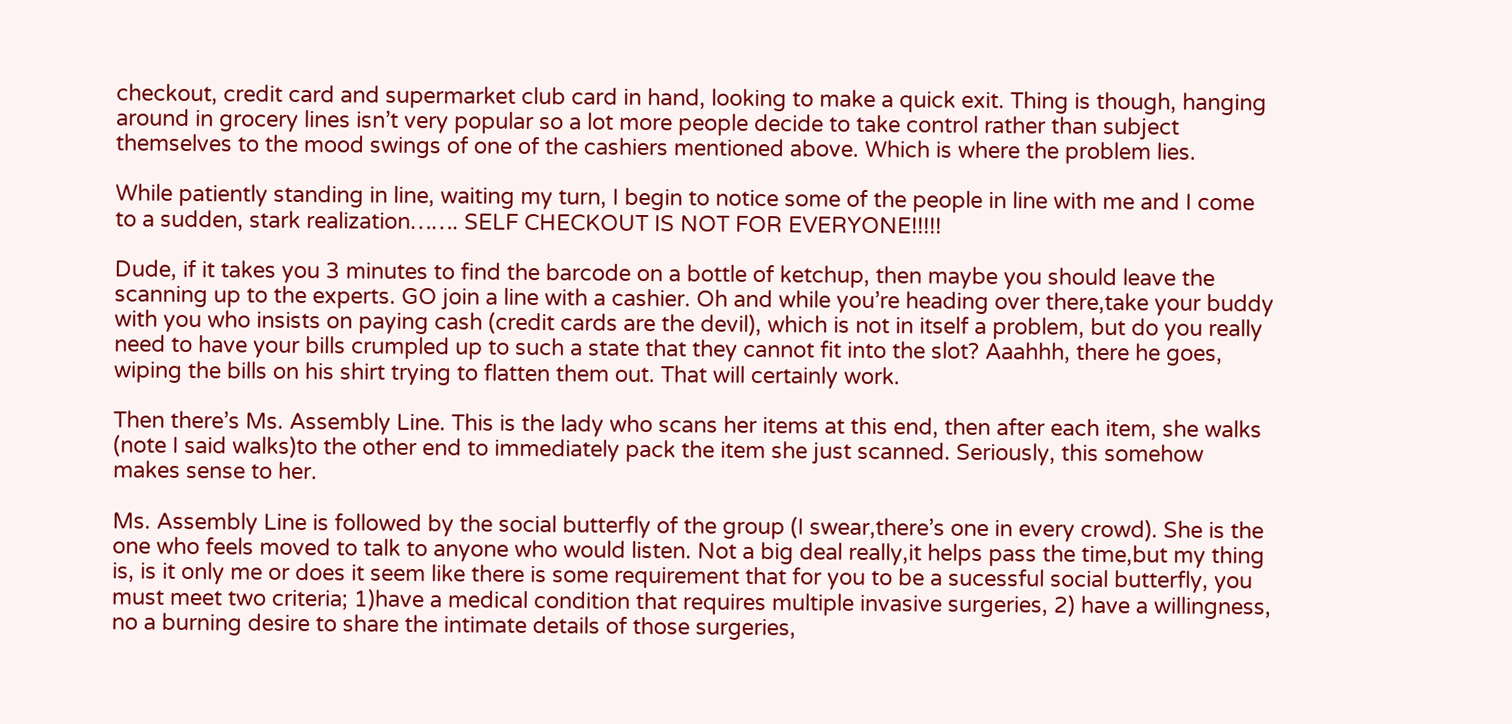checkout, credit card and supermarket club card in hand, looking to make a quick exit. Thing is though, hanging around in grocery lines isn’t very popular so a lot more people decide to take control rather than subject themselves to the mood swings of one of the cashiers mentioned above. Which is where the problem lies.

While patiently standing in line, waiting my turn, I begin to notice some of the people in line with me and I come to a sudden, stark realization……. SELF CHECKOUT IS NOT FOR EVERYONE!!!!!

Dude, if it takes you 3 minutes to find the barcode on a bottle of ketchup, then maybe you should leave the scanning up to the experts. GO join a line with a cashier. Oh and while you’re heading over there,take your buddy with you who insists on paying cash (credit cards are the devil), which is not in itself a problem, but do you really need to have your bills crumpled up to such a state that they cannot fit into the slot? Aaahhh, there he goes, wiping the bills on his shirt trying to flatten them out. That will certainly work.

Then there’s Ms. Assembly Line. This is the lady who scans her items at this end, then after each item, she walks (note I said walks)to the other end to immediately pack the item she just scanned. Seriously, this somehow makes sense to her.

Ms. Assembly Line is followed by the social butterfly of the group (I swear,there’s one in every crowd). She is the one who feels moved to talk to anyone who would listen. Not a big deal really,it helps pass the time,but my thing is, is it only me or does it seem like there is some requirement that for you to be a sucessful social butterfly, you must meet two criteria; 1)have a medical condition that requires multiple invasive surgeries, 2) have a willingness, no a burning desire to share the intimate details of those surgeries,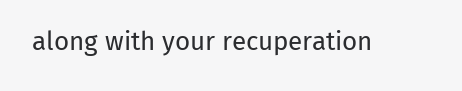along with your recuperation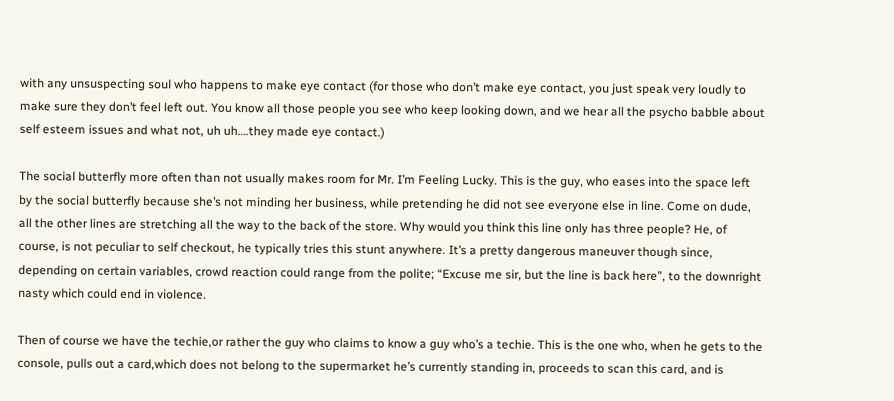with any unsuspecting soul who happens to make eye contact (for those who don’t make eye contact, you just speak very loudly to make sure they don’t feel left out. You know all those people you see who keep looking down, and we hear all the psycho babble about self esteem issues and what not, uh uh….they made eye contact.)

The social butterfly more often than not usually makes room for Mr. I’m Feeling Lucky. This is the guy, who eases into the space left by the social butterfly because she’s not minding her business, while pretending he did not see everyone else in line. Come on dude, all the other lines are stretching all the way to the back of the store. Why would you think this line only has three people? He, of course, is not peculiar to self checkout, he typically tries this stunt anywhere. It’s a pretty dangerous maneuver though since, depending on certain variables, crowd reaction could range from the polite; “Excuse me sir, but the line is back here”, to the downright nasty which could end in violence.

Then of course we have the techie,or rather the guy who claims to know a guy who’s a techie. This is the one who, when he gets to the console, pulls out a card,which does not belong to the supermarket he’s currently standing in, proceeds to scan this card, and is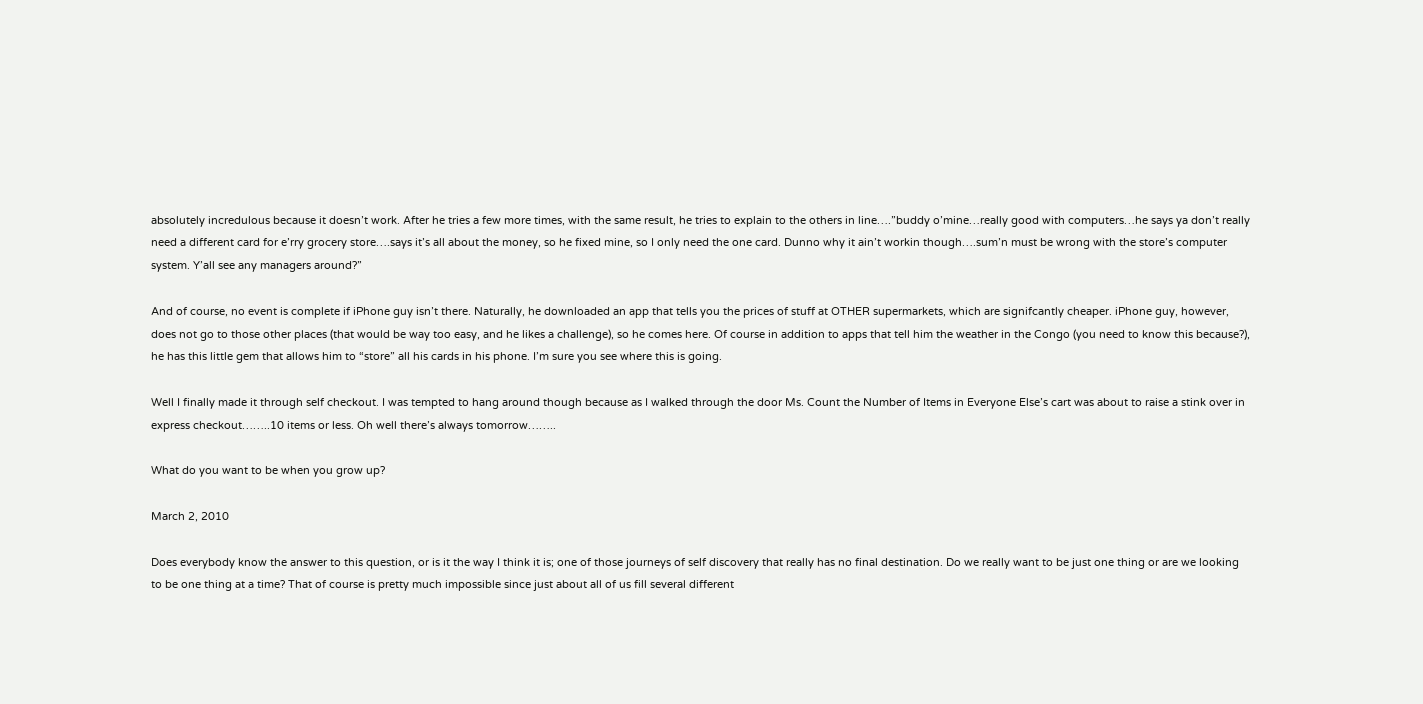absolutely incredulous because it doesn’t work. After he tries a few more times, with the same result, he tries to explain to the others in line….”buddy o’mine…really good with computers…he says ya don’t really need a different card for e’rry grocery store….says it’s all about the money, so he fixed mine, so I only need the one card. Dunno why it ain’t workin though….sum’n must be wrong with the store’s computer system. Y’all see any managers around?”

And of course, no event is complete if iPhone guy isn’t there. Naturally, he downloaded an app that tells you the prices of stuff at OTHER supermarkets, which are signifcantly cheaper. iPhone guy, however, does not go to those other places (that would be way too easy, and he likes a challenge), so he comes here. Of course in addition to apps that tell him the weather in the Congo (you need to know this because?), he has this little gem that allows him to “store” all his cards in his phone. I’m sure you see where this is going.

Well I finally made it through self checkout. I was tempted to hang around though because as I walked through the door Ms. Count the Number of Items in Everyone Else’s cart was about to raise a stink over in express checkout……..10 items or less. Oh well there’s always tomorrow……..

What do you want to be when you grow up?

March 2, 2010

Does everybody know the answer to this question, or is it the way I think it is; one of those journeys of self discovery that really has no final destination. Do we really want to be just one thing or are we looking to be one thing at a time? That of course is pretty much impossible since just about all of us fill several different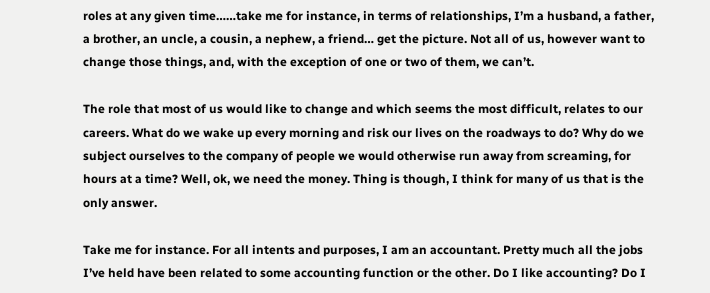roles at any given time……take me for instance, in terms of relationships, I’m a husband, a father, a brother, an uncle, a cousin, a nephew, a friend… get the picture. Not all of us, however want to change those things, and, with the exception of one or two of them, we can’t.

The role that most of us would like to change and which seems the most difficult, relates to our careers. What do we wake up every morning and risk our lives on the roadways to do? Why do we subject ourselves to the company of people we would otherwise run away from screaming, for hours at a time? Well, ok, we need the money. Thing is though, I think for many of us that is the only answer.

Take me for instance. For all intents and purposes, I am an accountant. Pretty much all the jobs I’ve held have been related to some accounting function or the other. Do I like accounting? Do I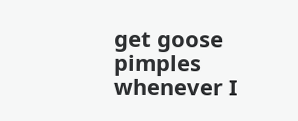get goose pimples whenever I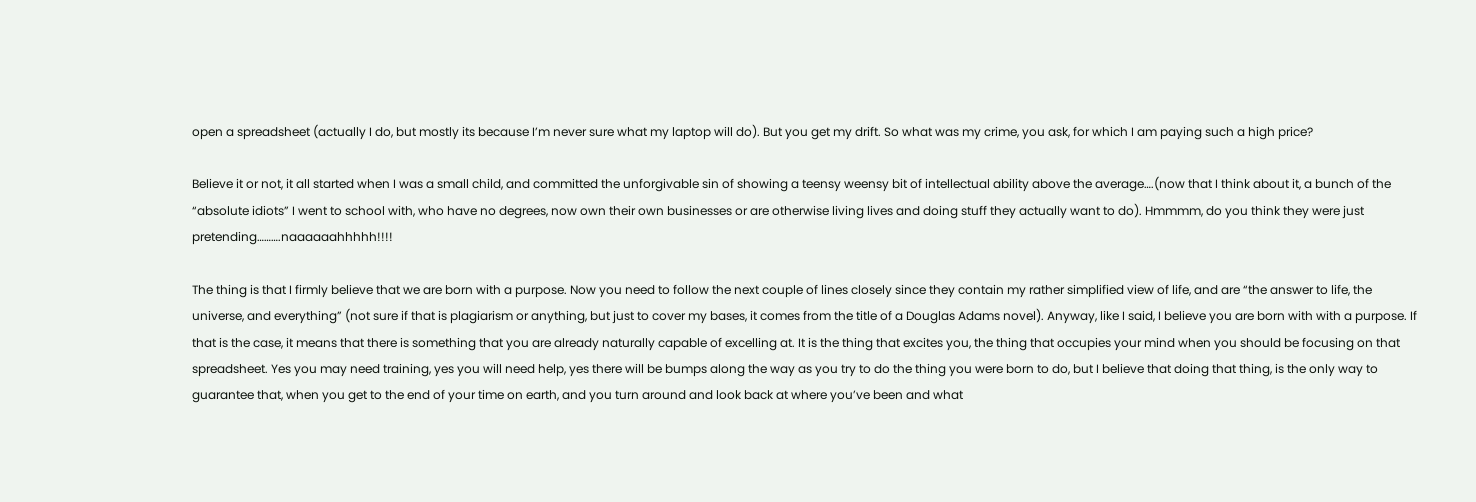open a spreadsheet (actually I do, but mostly its because I’m never sure what my laptop will do). But you get my drift. So what was my crime, you ask, for which I am paying such a high price?

Believe it or not, it all started when I was a small child, and committed the unforgivable sin of showing a teensy weensy bit of intellectual ability above the average….(now that I think about it, a bunch of the “absolute idiots” I went to school with, who have no degrees, now own their own businesses or are otherwise living lives and doing stuff they actually want to do). Hmmmm, do you think they were just pretending……….naaaaaahhhhh!!!!

The thing is that I firmly believe that we are born with a purpose. Now you need to follow the next couple of lines closely since they contain my rather simplified view of life, and are “the answer to life, the universe, and everything” (not sure if that is plagiarism or anything, but just to cover my bases, it comes from the title of a Douglas Adams novel). Anyway, like I said, I believe you are born with with a purpose. If that is the case, it means that there is something that you are already naturally capable of excelling at. It is the thing that excites you, the thing that occupies your mind when you should be focusing on that spreadsheet. Yes you may need training, yes you will need help, yes there will be bumps along the way as you try to do the thing you were born to do, but I believe that doing that thing, is the only way to guarantee that, when you get to the end of your time on earth, and you turn around and look back at where you’ve been and what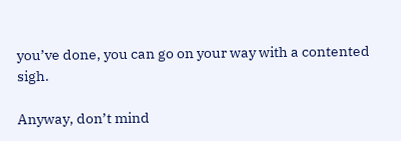you’ve done, you can go on your way with a contented sigh.

Anyway, don’t mind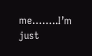me……..I’m just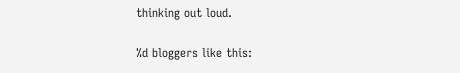thinking out loud.

%d bloggers like this: